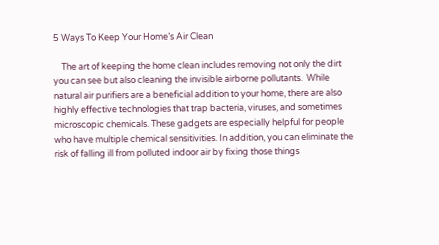5 Ways To Keep Your Home’s Air Clean

    The art of keeping the home clean includes removing not only the dirt you can see but also cleaning the invisible airborne pollutants.  While natural air purifiers are a beneficial addition to your home, there are also highly effective technologies that trap bacteria, viruses, and sometimes microscopic chemicals. These gadgets are especially helpful for people who have multiple chemical sensitivities. In addition, you can eliminate the risk of falling ill from polluted indoor air by fixing those things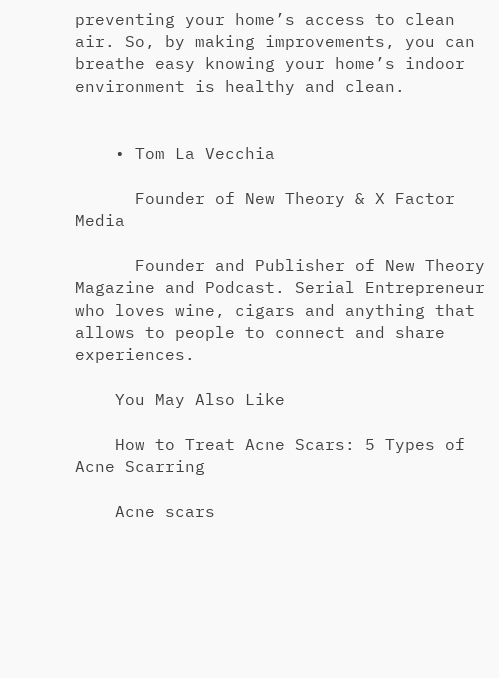preventing your home’s access to clean air. So, by making improvements, you can breathe easy knowing your home’s indoor environment is healthy and clean.


    • Tom La Vecchia

      Founder of New Theory & X Factor Media

      Founder and Publisher of New Theory Magazine and Podcast. Serial Entrepreneur who loves wine, cigars and anything that allows to people to connect and share experiences.

    You May Also Like

    How to Treat Acne Scars: 5 Types of Acne Scarring

    Acne scars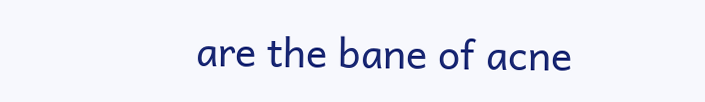are the bane of acne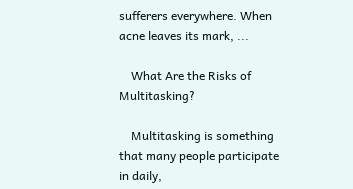sufferers everywhere. When acne leaves its mark, ...

    What Are the Risks of Multitasking?

    Multitasking is something that many people participate in daily,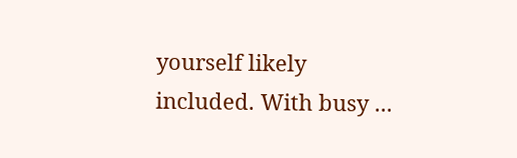yourself likely included. With busy ...